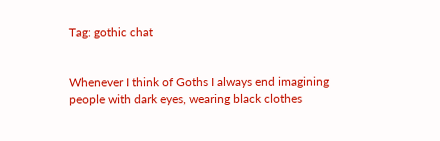Tag: gothic chat


Whenever I think of Goths I always end imagining people with dark eyes, wearing black clothes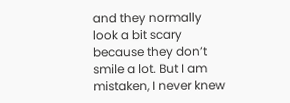and they normally look a bit scary because they don’t smile a lot. But I am mistaken, I never knew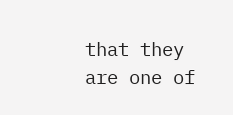that they are one of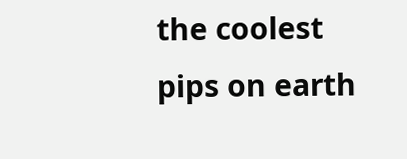the coolest pips on earth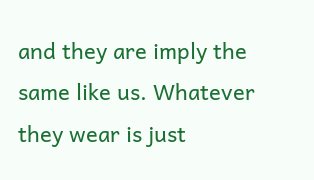and they are imply the same like us. Whatever they wear is just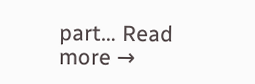part… Read more →